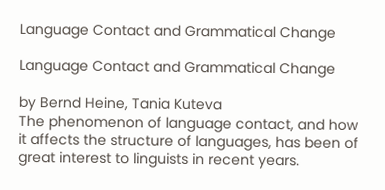Language Contact and Grammatical Change

Language Contact and Grammatical Change

by Bernd Heine, Tania Kuteva
The phenomenon of language contact, and how it affects the structure of languages, has been of great interest to linguists in recent years.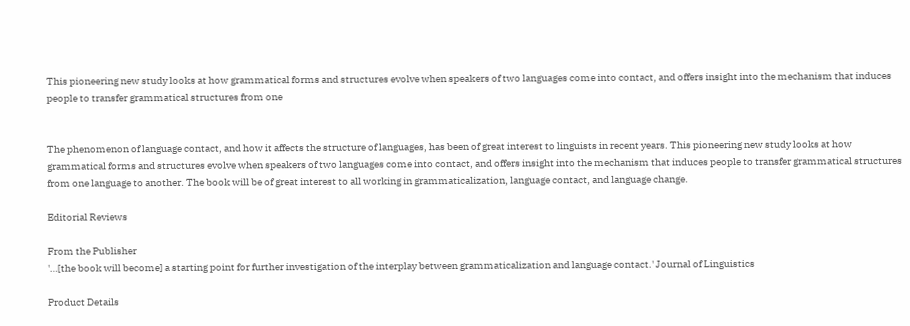This pioneering new study looks at how grammatical forms and structures evolve when speakers of two languages come into contact, and offers insight into the mechanism that induces people to transfer grammatical structures from one


The phenomenon of language contact, and how it affects the structure of languages, has been of great interest to linguists in recent years. This pioneering new study looks at how grammatical forms and structures evolve when speakers of two languages come into contact, and offers insight into the mechanism that induces people to transfer grammatical structures from one language to another. The book will be of great interest to all working in grammaticalization, language contact, and language change.

Editorial Reviews

From the Publisher
'…[the book will become] a starting point for further investigation of the interplay between grammaticalization and language contact.' Journal of Linguistics

Product Details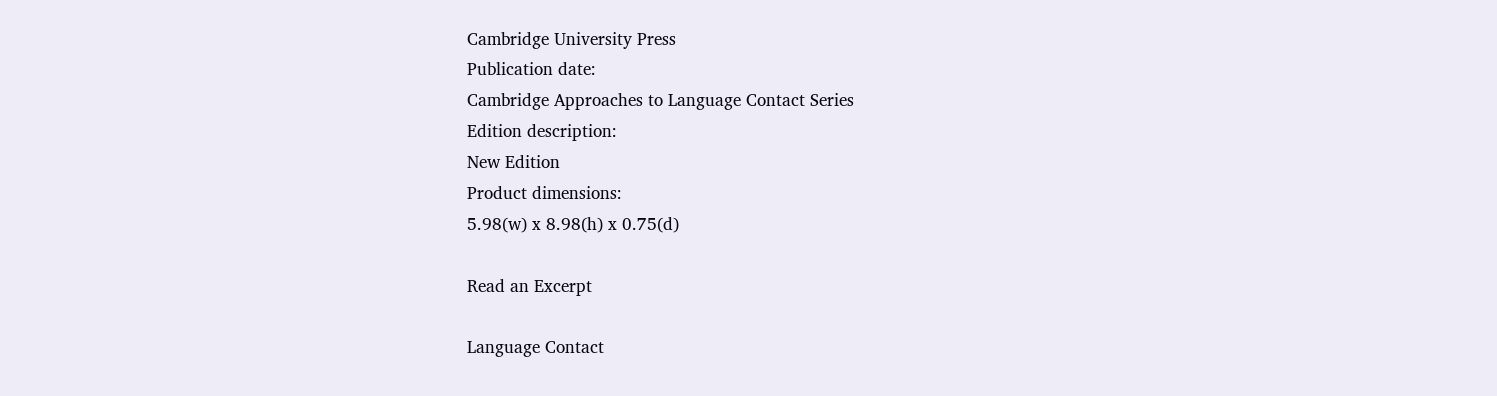Cambridge University Press
Publication date:
Cambridge Approaches to Language Contact Series
Edition description:
New Edition
Product dimensions:
5.98(w) x 8.98(h) x 0.75(d)

Read an Excerpt

Language Contact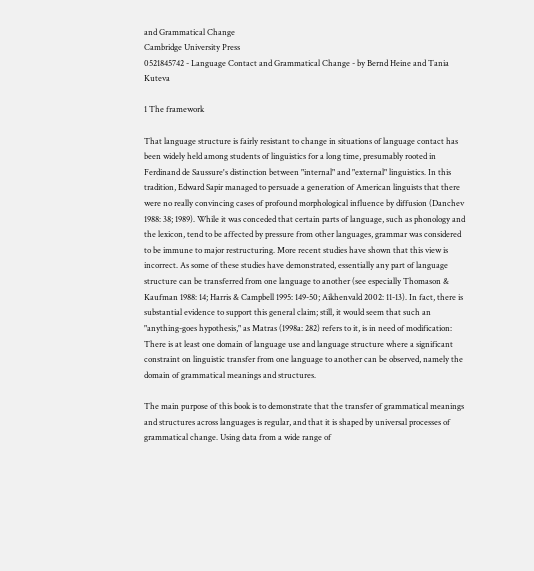and Grammatical Change
Cambridge University Press
0521845742 - Language Contact and Grammatical Change - by Bernd Heine and Tania Kuteva

1 The framework

That language structure is fairly resistant to change in situations of language contact has been widely held among students of linguistics for a long time, presumably rooted in Ferdinand de Saussure's distinction between "internal" and "external" linguistics. In this tradition, Edward Sapir managed to persuade a generation of American linguists that there were no really convincing cases of profound morphological influence by diffusion (Danchev 1988: 38; 1989). While it was conceded that certain parts of language, such as phonology and the lexicon, tend to be affected by pressure from other languages, grammar was considered to be immune to major restructuring. More recent studies have shown that this view is incorrect. As some of these studies have demonstrated, essentially any part of language structure can be transferred from one language to another (see especially Thomason & Kaufman 1988: 14; Harris & Campbell 1995: 149-50; Aikhenvald 2002: 11-13). In fact, there is substantial evidence to support this general claim; still, it would seem that such an "anything-goes hypothesis," as Matras (1998a: 282) refers to it, is in need of modification: There is at least one domain of language use and language structure where a significant constraint on linguistic transfer from one language to another can be observed, namely the domain of grammatical meanings and structures.

The main purpose of this book is to demonstrate that the transfer of grammatical meanings and structures across languages is regular, and that it is shaped by universal processes of grammatical change. Using data from a wide range of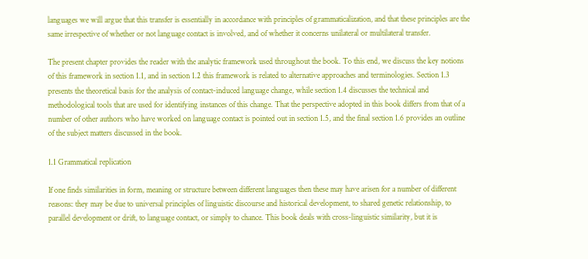languages we will argue that this transfer is essentially in accordance with principles of grammaticalization, and that these principles are the same irrespective of whether or not language contact is involved, and of whether it concerns unilateral or multilateral transfer.

The present chapter provides the reader with the analytic framework used throughout the book. To this end, we discuss the key notions of this framework in section 1.1, and in section 1.2 this framework is related to alternative approaches and terminologies. Section 1.3 presents the theoretical basis for the analysis of contact-induced language change, while section 1.4 discusses the technical and methodological tools that are used for identifying instances of this change. That the perspective adopted in this book differs from that of a number of other authors who have worked on language contact is pointed out in section 1.5, and the final section 1.6 provides an outline of the subject matters discussed in the book.

1.1 Grammatical replication

If one finds similarities in form, meaning or structure between different languages then these may have arisen for a number of different reasons: they may be due to universal principles of linguistic discourse and historical development, to shared genetic relationship, to parallel development or drift, to language contact, or simply to chance. This book deals with cross-linguistic similarity, but it is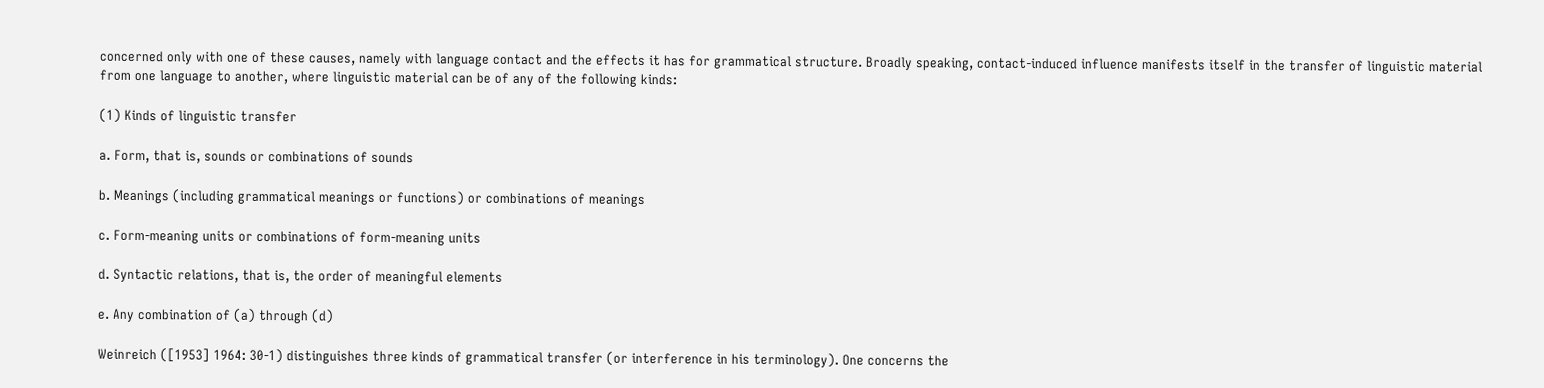concerned only with one of these causes, namely with language contact and the effects it has for grammatical structure. Broadly speaking, contact-induced influence manifests itself in the transfer of linguistic material from one language to another, where linguistic material can be of any of the following kinds:

(1) Kinds of linguistic transfer

a. Form, that is, sounds or combinations of sounds

b. Meanings (including grammatical meanings or functions) or combinations of meanings

c. Form-meaning units or combinations of form-meaning units

d. Syntactic relations, that is, the order of meaningful elements

e. Any combination of (a) through (d)

Weinreich ([1953] 1964: 30-1) distinguishes three kinds of grammatical transfer (or interference in his terminology). One concerns the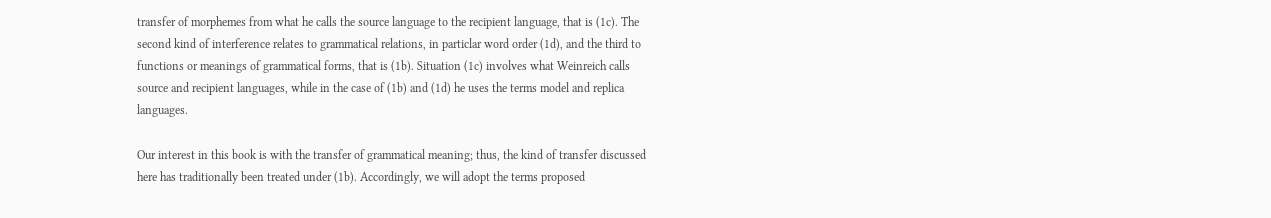transfer of morphemes from what he calls the source language to the recipient language, that is (1c). The second kind of interference relates to grammatical relations, in particlar word order (1d), and the third to functions or meanings of grammatical forms, that is (1b). Situation (1c) involves what Weinreich calls source and recipient languages, while in the case of (1b) and (1d) he uses the terms model and replica languages.

Our interest in this book is with the transfer of grammatical meaning; thus, the kind of transfer discussed here has traditionally been treated under (1b). Accordingly, we will adopt the terms proposed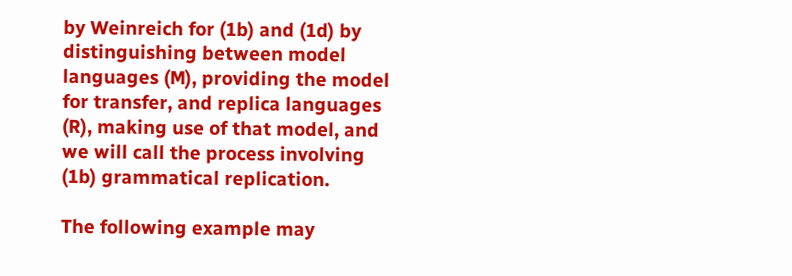by Weinreich for (1b) and (1d) by distinguishing between model languages (M), providing the model for transfer, and replica languages (R), making use of that model, and we will call the process involving (1b) grammatical replication.

The following example may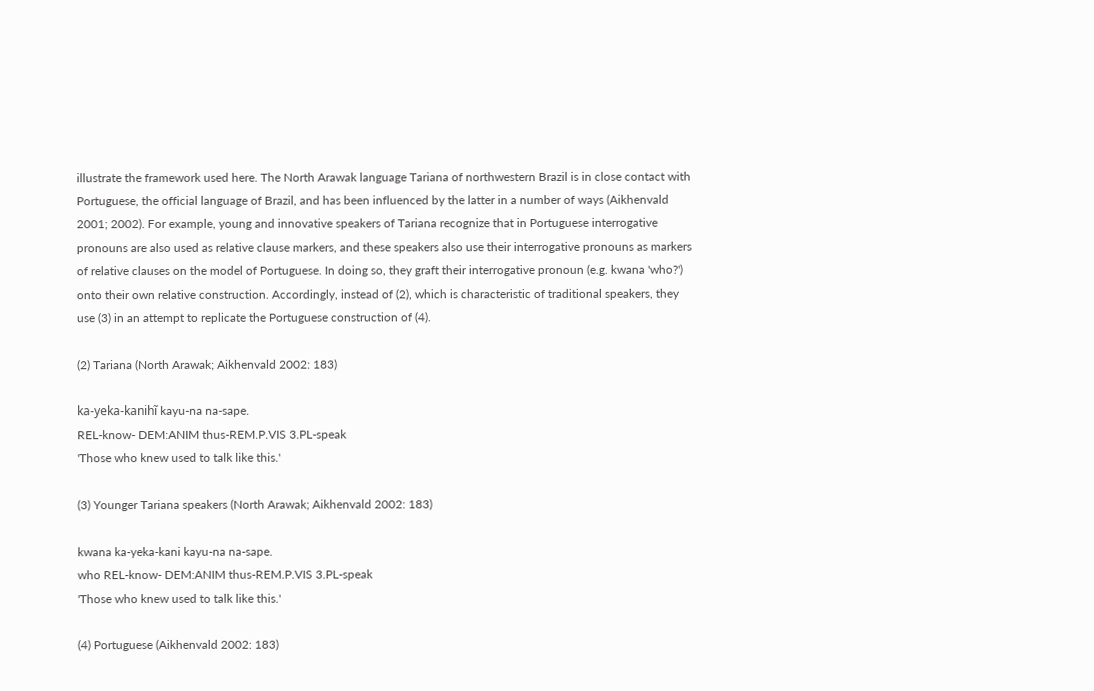illustrate the framework used here. The North Arawak language Tariana of northwestern Brazil is in close contact with Portuguese, the official language of Brazil, and has been influenced by the latter in a number of ways (Aikhenvald 2001; 2002). For example, young and innovative speakers of Tariana recognize that in Portuguese interrogative pronouns are also used as relative clause markers, and these speakers also use their interrogative pronouns as markers of relative clauses on the model of Portuguese. In doing so, they graft their interrogative pronoun (e.g. kwana 'who?') onto their own relative construction. Accordingly, instead of (2), which is characteristic of traditional speakers, they use (3) in an attempt to replicate the Portuguese construction of (4).

(2) Tariana (North Arawak; Aikhenvald 2002: 183)

ka-yeka-kanihĩ kayu-na na-sape.
REL-know- DEM:ANIM thus-REM.P.VIS 3.PL-speak
'Those who knew used to talk like this.'

(3) Younger Tariana speakers (North Arawak; Aikhenvald 2002: 183)

kwana ka-yeka-kani kayu-na na-sape.
who REL-know- DEM:ANIM thus-REM.P.VIS 3.PL-speak
'Those who knew used to talk like this.'

(4) Portuguese (Aikhenvald 2002: 183)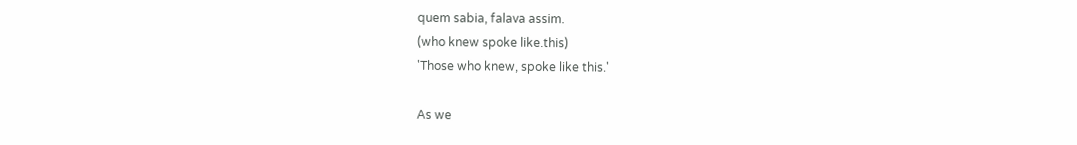quem sabia, falava assim.
(who knew spoke like.this)
'Those who knew, spoke like this.'

As we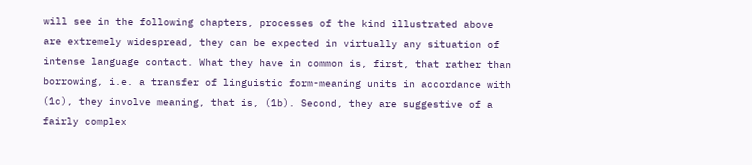will see in the following chapters, processes of the kind illustrated above are extremely widespread, they can be expected in virtually any situation of intense language contact. What they have in common is, first, that rather than borrowing, i.e. a transfer of linguistic form-meaning units in accordance with (1c), they involve meaning, that is, (1b). Second, they are suggestive of a fairly complex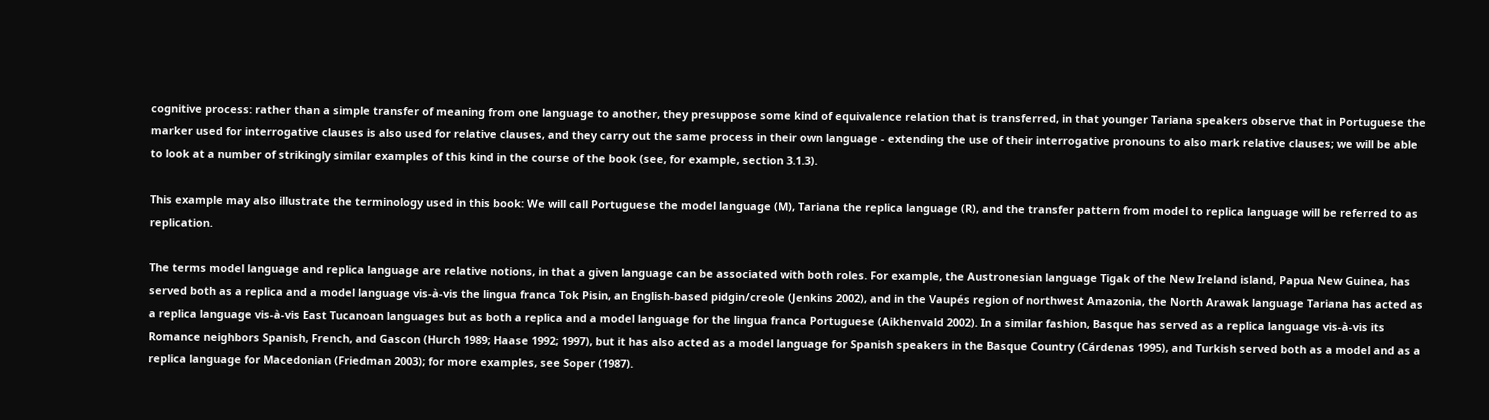cognitive process: rather than a simple transfer of meaning from one language to another, they presuppose some kind of equivalence relation that is transferred, in that younger Tariana speakers observe that in Portuguese the marker used for interrogative clauses is also used for relative clauses, and they carry out the same process in their own language - extending the use of their interrogative pronouns to also mark relative clauses; we will be able to look at a number of strikingly similar examples of this kind in the course of the book (see, for example, section 3.1.3).

This example may also illustrate the terminology used in this book: We will call Portuguese the model language (M), Tariana the replica language (R), and the transfer pattern from model to replica language will be referred to as replication.

The terms model language and replica language are relative notions, in that a given language can be associated with both roles. For example, the Austronesian language Tigak of the New Ireland island, Papua New Guinea, has served both as a replica and a model language vis-à-vis the lingua franca Tok Pisin, an English-based pidgin/creole (Jenkins 2002), and in the Vaupés region of northwest Amazonia, the North Arawak language Tariana has acted as a replica language vis-à-vis East Tucanoan languages but as both a replica and a model language for the lingua franca Portuguese (Aikhenvald 2002). In a similar fashion, Basque has served as a replica language vis-à-vis its Romance neighbors Spanish, French, and Gascon (Hurch 1989; Haase 1992; 1997), but it has also acted as a model language for Spanish speakers in the Basque Country (Cárdenas 1995), and Turkish served both as a model and as a replica language for Macedonian (Friedman 2003); for more examples, see Soper (1987).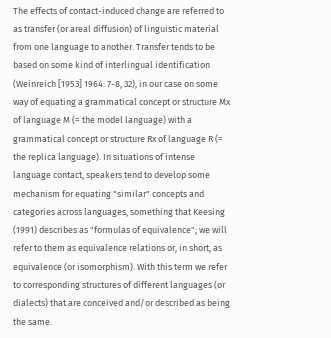The effects of contact-induced change are referred to as transfer (or areal diffusion) of linguistic material from one language to another. Transfer tends to be based on some kind of interlingual identification (Weinreich [1953] 1964: 7-8, 32), in our case on some way of equating a grammatical concept or structure Mx of language M (= the model language) with a grammatical concept or structure Rx of language R (= the replica language). In situations of intense language contact, speakers tend to develop some mechanism for equating "similar" concepts and categories across languages, something that Keesing (1991) describes as "formulas of equivalence"; we will refer to them as equivalence relations or, in short, as equivalence (or isomorphism). With this term we refer to corresponding structures of different languages (or dialects) that are conceived and/or described as being the same.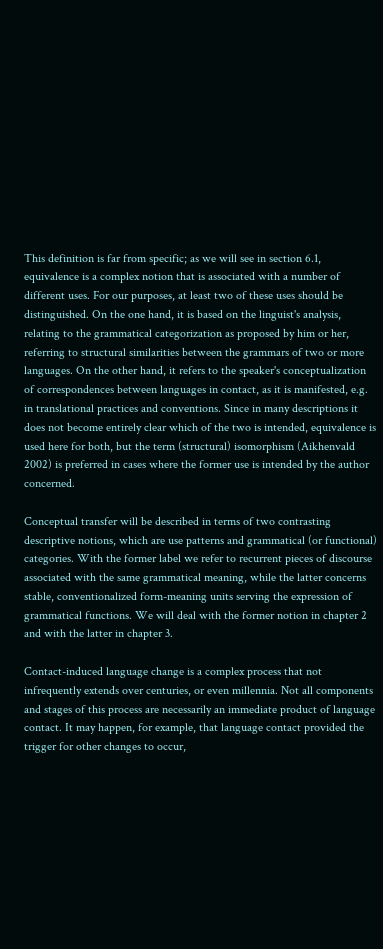This definition is far from specific; as we will see in section 6.1, equivalence is a complex notion that is associated with a number of different uses. For our purposes, at least two of these uses should be distinguished. On the one hand, it is based on the linguist's analysis, relating to the grammatical categorization as proposed by him or her, referring to structural similarities between the grammars of two or more languages. On the other hand, it refers to the speaker's conceptualization of correspondences between languages in contact, as it is manifested, e.g. in translational practices and conventions. Since in many descriptions it does not become entirely clear which of the two is intended, equivalence is used here for both, but the term (structural) isomorphism (Aikhenvald 2002) is preferred in cases where the former use is intended by the author concerned.

Conceptual transfer will be described in terms of two contrasting descriptive notions, which are use patterns and grammatical (or functional) categories. With the former label we refer to recurrent pieces of discourse associated with the same grammatical meaning, while the latter concerns stable, conventionalized form-meaning units serving the expression of grammatical functions. We will deal with the former notion in chapter 2 and with the latter in chapter 3.

Contact-induced language change is a complex process that not infrequently extends over centuries, or even millennia. Not all components and stages of this process are necessarily an immediate product of language contact. It may happen, for example, that language contact provided the trigger for other changes to occur,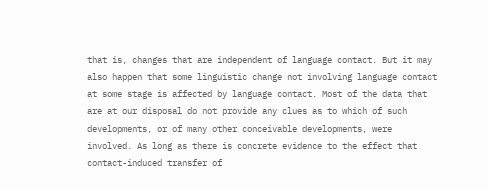that is, changes that are independent of language contact. But it may also happen that some linguistic change not involving language contact at some stage is affected by language contact. Most of the data that are at our disposal do not provide any clues as to which of such developments, or of many other conceivable developments, were involved. As long as there is concrete evidence to the effect that contact-induced transfer of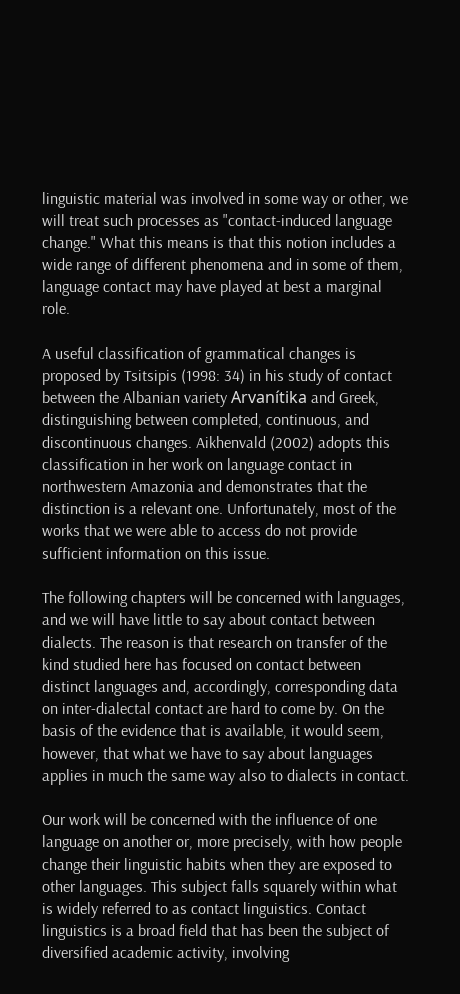linguistic material was involved in some way or other, we will treat such processes as "contact-induced language change." What this means is that this notion includes a wide range of different phenomena and in some of them, language contact may have played at best a marginal role.

A useful classification of grammatical changes is proposed by Tsitsipis (1998: 34) in his study of contact between the Albanian variety Arvanítika and Greek, distinguishing between completed, continuous, and discontinuous changes. Aikhenvald (2002) adopts this classification in her work on language contact in northwestern Amazonia and demonstrates that the distinction is a relevant one. Unfortunately, most of the works that we were able to access do not provide sufficient information on this issue.

The following chapters will be concerned with languages, and we will have little to say about contact between dialects. The reason is that research on transfer of the kind studied here has focused on contact between distinct languages and, accordingly, corresponding data on inter-dialectal contact are hard to come by. On the basis of the evidence that is available, it would seem, however, that what we have to say about languages applies in much the same way also to dialects in contact.

Our work will be concerned with the influence of one language on another or, more precisely, with how people change their linguistic habits when they are exposed to other languages. This subject falls squarely within what is widely referred to as contact linguistics. Contact linguistics is a broad field that has been the subject of diversified academic activity, involving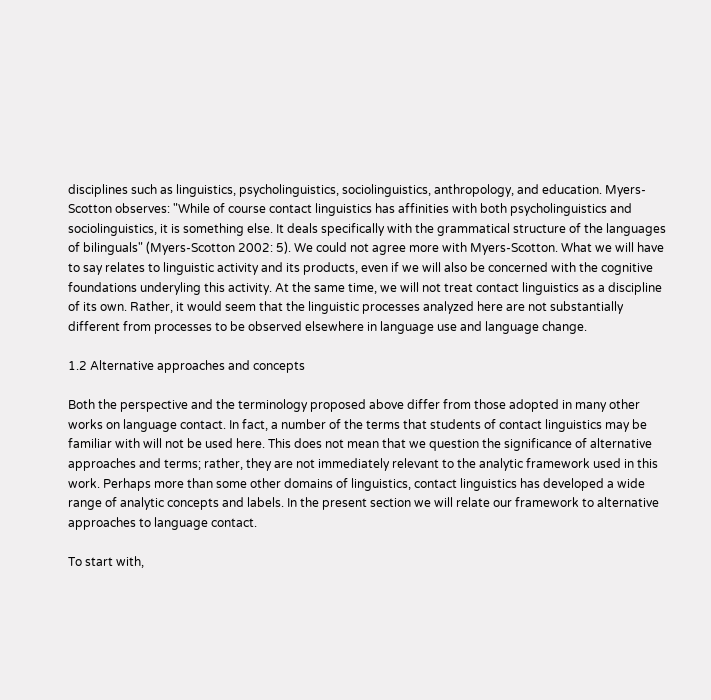disciplines such as linguistics, psycholinguistics, sociolinguistics, anthropology, and education. Myers-Scotton observes: "While of course contact linguistics has affinities with both psycholinguistics and sociolinguistics, it is something else. It deals specifically with the grammatical structure of the languages of bilinguals" (Myers-Scotton 2002: 5). We could not agree more with Myers-Scotton. What we will have to say relates to linguistic activity and its products, even if we will also be concerned with the cognitive foundations underyling this activity. At the same time, we will not treat contact linguistics as a discipline of its own. Rather, it would seem that the linguistic processes analyzed here are not substantially different from processes to be observed elsewhere in language use and language change.

1.2 Alternative approaches and concepts

Both the perspective and the terminology proposed above differ from those adopted in many other works on language contact. In fact, a number of the terms that students of contact linguistics may be familiar with will not be used here. This does not mean that we question the significance of alternative approaches and terms; rather, they are not immediately relevant to the analytic framework used in this work. Perhaps more than some other domains of linguistics, contact linguistics has developed a wide range of analytic concepts and labels. In the present section we will relate our framework to alternative approaches to language contact.

To start with,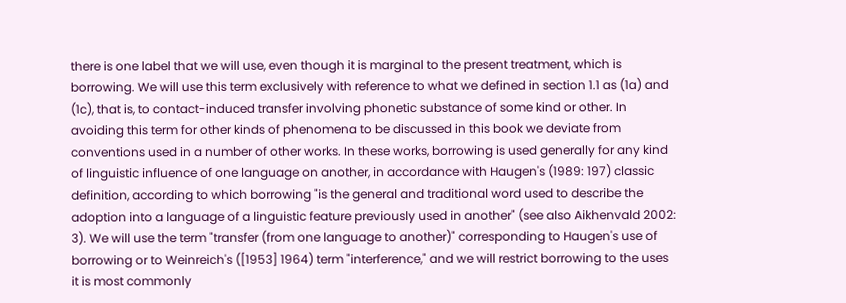there is one label that we will use, even though it is marginal to the present treatment, which is borrowing. We will use this term exclusively with reference to what we defined in section 1.1 as (1a) and (1c), that is, to contact-induced transfer involving phonetic substance of some kind or other. In avoiding this term for other kinds of phenomena to be discussed in this book we deviate from conventions used in a number of other works. In these works, borrowing is used generally for any kind of linguistic influence of one language on another, in accordance with Haugen's (1989: 197) classic definition, according to which borrowing "is the general and traditional word used to describe the adoption into a language of a linguistic feature previously used in another" (see also Aikhenvald 2002: 3). We will use the term "transfer (from one language to another)" corresponding to Haugen's use of borrowing or to Weinreich's ([1953] 1964) term "interference," and we will restrict borrowing to the uses it is most commonly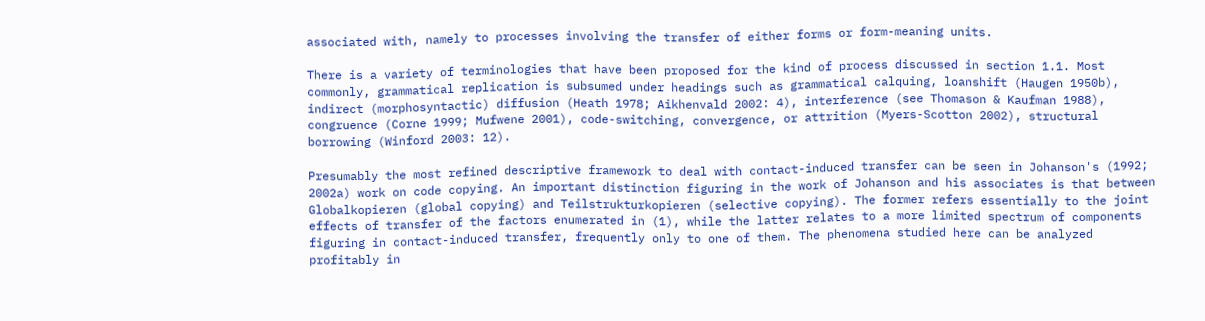associated with, namely to processes involving the transfer of either forms or form-meaning units.

There is a variety of terminologies that have been proposed for the kind of process discussed in section 1.1. Most commonly, grammatical replication is subsumed under headings such as grammatical calquing, loanshift (Haugen 1950b), indirect (morphosyntactic) diffusion (Heath 1978; Aikhenvald 2002: 4), interference (see Thomason & Kaufman 1988), congruence (Corne 1999; Mufwene 2001), code-switching, convergence, or attrition (Myers-Scotton 2002), structural borrowing (Winford 2003: 12).

Presumably the most refined descriptive framework to deal with contact-induced transfer can be seen in Johanson's (1992; 2002a) work on code copying. An important distinction figuring in the work of Johanson and his associates is that between Globalkopieren (global copying) and Teilstrukturkopieren (selective copying). The former refers essentially to the joint effects of transfer of the factors enumerated in (1), while the latter relates to a more limited spectrum of components figuring in contact-induced transfer, frequently only to one of them. The phenomena studied here can be analyzed profitably in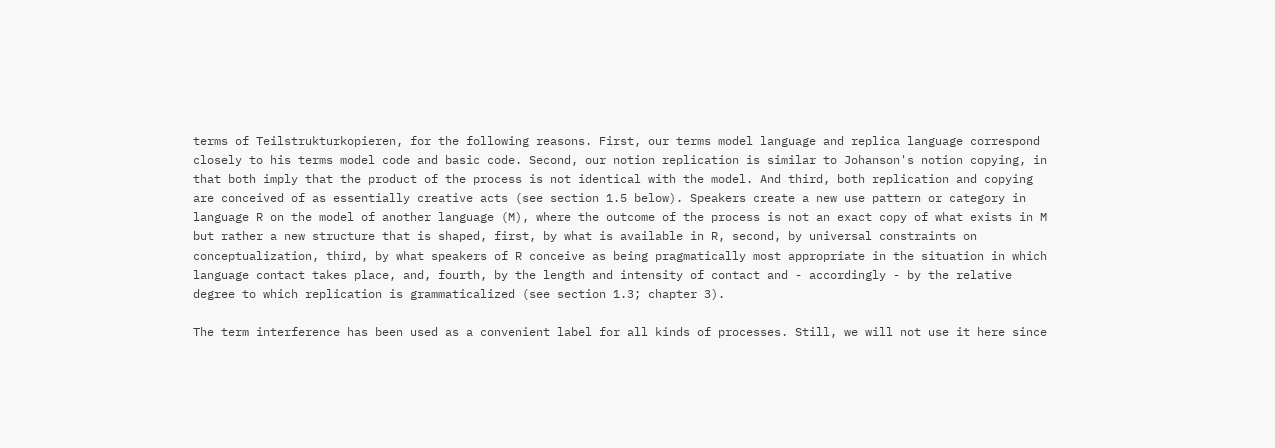terms of Teilstrukturkopieren, for the following reasons. First, our terms model language and replica language correspond closely to his terms model code and basic code. Second, our notion replication is similar to Johanson's notion copying, in that both imply that the product of the process is not identical with the model. And third, both replication and copying are conceived of as essentially creative acts (see section 1.5 below). Speakers create a new use pattern or category in language R on the model of another language (M), where the outcome of the process is not an exact copy of what exists in M but rather a new structure that is shaped, first, by what is available in R, second, by universal constraints on conceptualization, third, by what speakers of R conceive as being pragmatically most appropriate in the situation in which language contact takes place, and, fourth, by the length and intensity of contact and - accordingly - by the relative degree to which replication is grammaticalized (see section 1.3; chapter 3).

The term interference has been used as a convenient label for all kinds of processes. Still, we will not use it here since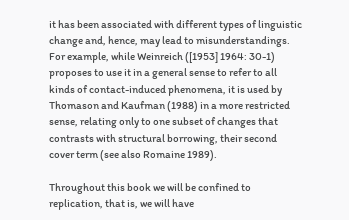it has been associated with different types of linguistic change and, hence, may lead to misunderstandings. For example, while Weinreich ([1953] 1964: 30-1) proposes to use it in a general sense to refer to all kinds of contact-induced phenomena, it is used by Thomason and Kaufman (1988) in a more restricted sense, relating only to one subset of changes that contrasts with structural borrowing, their second cover term (see also Romaine 1989).

Throughout this book we will be confined to replication, that is, we will have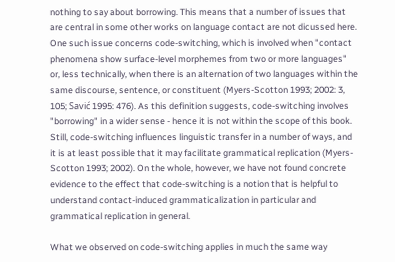nothing to say about borrowing. This means that a number of issues that are central in some other works on language contact are not dicussed here. One such issue concerns code-switching, which is involved when "contact phenomena show surface-level morphemes from two or more languages" or, less technically, when there is an alternation of two languages within the same discourse, sentence, or constituent (Myers-Scotton 1993; 2002: 3, 105; Savić 1995: 476). As this definition suggests, code-switching involves "borrowing" in a wider sense - hence it is not within the scope of this book. Still, code-switching influences linguistic transfer in a number of ways, and it is at least possible that it may facilitate grammatical replication (Myers-Scotton 1993; 2002). On the whole, however, we have not found concrete evidence to the effect that code-switching is a notion that is helpful to understand contact-induced grammaticalization in particular and grammatical replication in general.

What we observed on code-switching applies in much the same way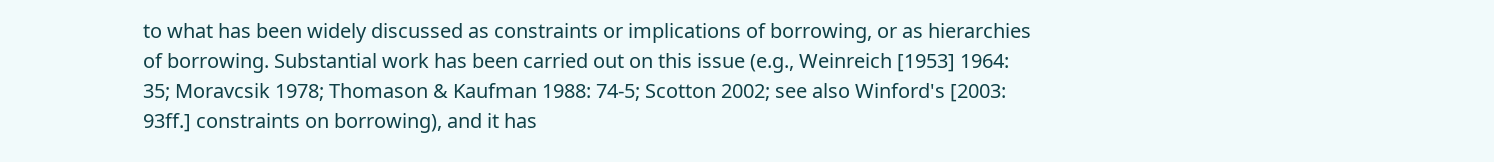to what has been widely discussed as constraints or implications of borrowing, or as hierarchies of borrowing. Substantial work has been carried out on this issue (e.g., Weinreich [1953] 1964: 35; Moravcsik 1978; Thomason & Kaufman 1988: 74-5; Scotton 2002; see also Winford's [2003: 93ff.] constraints on borrowing), and it has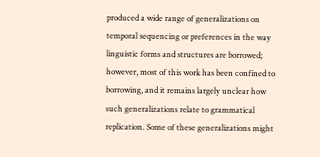produced a wide range of generalizations on temporal sequencing or preferences in the way linguistic forms and structures are borrowed; however, most of this work has been confined to borrowing, and it remains largely unclear how such generalizations relate to grammatical replication. Some of these generalizations might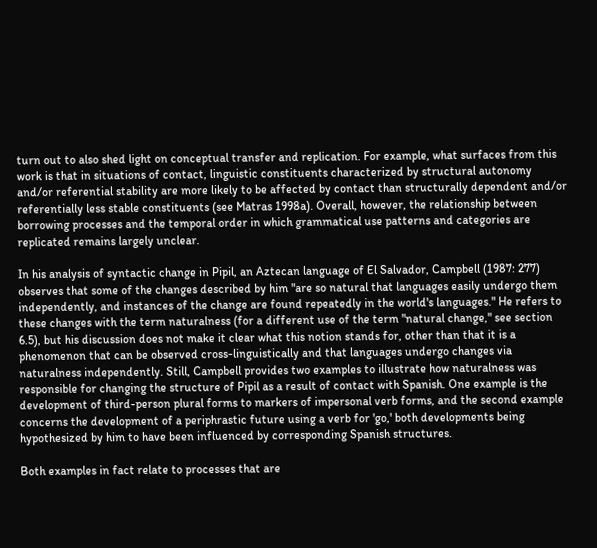turn out to also shed light on conceptual transfer and replication. For example, what surfaces from this work is that in situations of contact, linguistic constituents characterized by structural autonomy and/or referential stability are more likely to be affected by contact than structurally dependent and/or referentially less stable constituents (see Matras 1998a). Overall, however, the relationship between borrowing processes and the temporal order in which grammatical use patterns and categories are replicated remains largely unclear.

In his analysis of syntactic change in Pipil, an Aztecan language of El Salvador, Campbell (1987: 277) observes that some of the changes described by him "are so natural that languages easily undergo them independently, and instances of the change are found repeatedly in the world's languages." He refers to these changes with the term naturalness (for a different use of the term "natural change," see section 6.5), but his discussion does not make it clear what this notion stands for, other than that it is a phenomenon that can be observed cross-linguistically and that languages undergo changes via naturalness independently. Still, Campbell provides two examples to illustrate how naturalness was responsible for changing the structure of Pipil as a result of contact with Spanish. One example is the development of third-person plural forms to markers of impersonal verb forms, and the second example concerns the development of a periphrastic future using a verb for 'go,' both developments being hypothesized by him to have been influenced by corresponding Spanish structures.

Both examples in fact relate to processes that are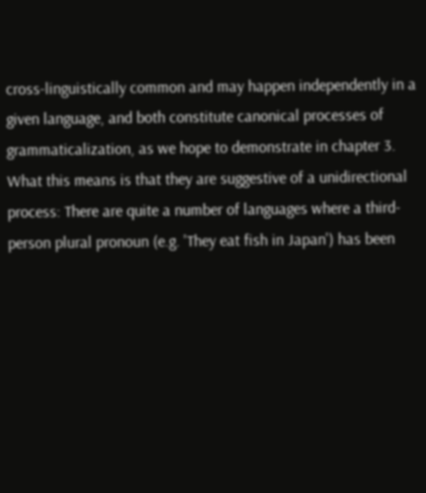cross-linguistically common and may happen independently in a given language, and both constitute canonical processes of grammaticalization, as we hope to demonstrate in chapter 3. What this means is that they are suggestive of a unidirectional process: There are quite a number of languages where a third-person plural pronoun (e.g. 'They eat fish in Japan') has been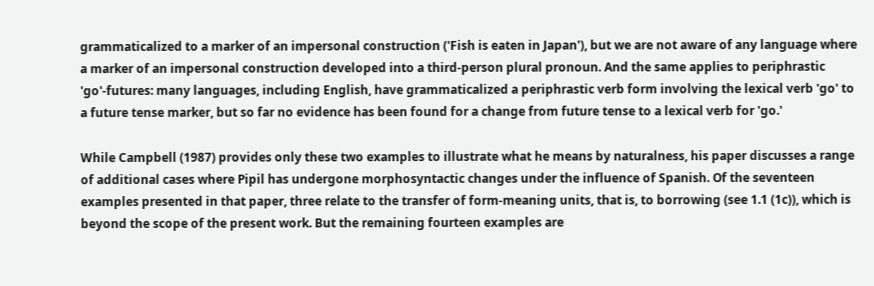grammaticalized to a marker of an impersonal construction ('Fish is eaten in Japan'), but we are not aware of any language where a marker of an impersonal construction developed into a third-person plural pronoun. And the same applies to periphrastic 'go'-futures: many languages, including English, have grammaticalized a periphrastic verb form involving the lexical verb 'go' to a future tense marker, but so far no evidence has been found for a change from future tense to a lexical verb for 'go.'

While Campbell (1987) provides only these two examples to illustrate what he means by naturalness, his paper discusses a range of additional cases where Pipil has undergone morphosyntactic changes under the influence of Spanish. Of the seventeen examples presented in that paper, three relate to the transfer of form-meaning units, that is, to borrowing (see 1.1 (1c)), which is beyond the scope of the present work. But the remaining fourteen examples are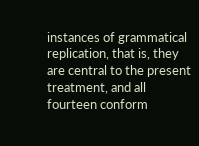instances of grammatical replication, that is, they are central to the present treatment, and all fourteen conform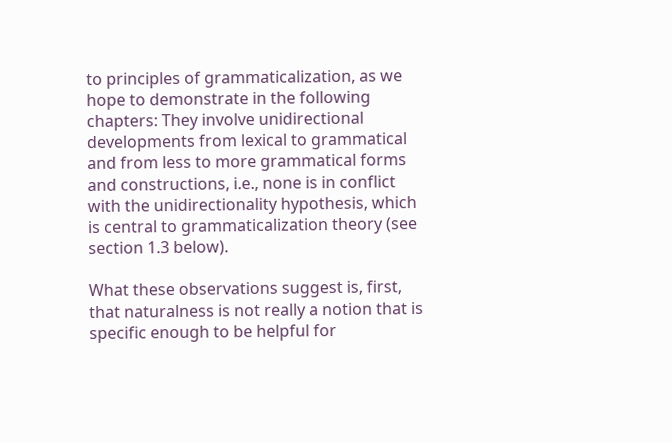to principles of grammaticalization, as we hope to demonstrate in the following chapters: They involve unidirectional developments from lexical to grammatical and from less to more grammatical forms and constructions, i.e., none is in conflict with the unidirectionality hypothesis, which is central to grammaticalization theory (see section 1.3 below).

What these observations suggest is, first, that naturalness is not really a notion that is specific enough to be helpful for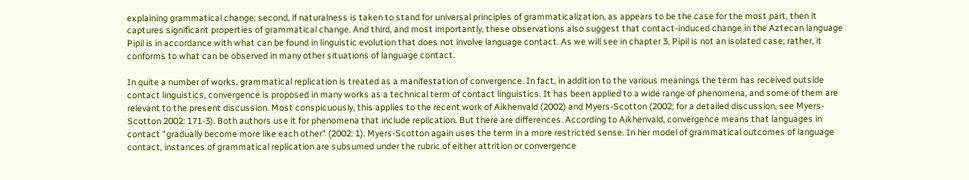explaining grammatical change; second, if naturalness is taken to stand for universal principles of grammaticalization, as appears to be the case for the most part, then it captures significant properties of grammatical change. And third, and most importantly, these observations also suggest that contact-induced change in the Aztecan language Pipil is in accordance with what can be found in linguistic evolution that does not involve language contact. As we will see in chapter 3, Pipil is not an isolated case; rather, it conforms to what can be observed in many other situations of language contact.

In quite a number of works, grammatical replication is treated as a manifestation of convergence. In fact, in addition to the various meanings the term has received outside contact linguistics, convergence is proposed in many works as a technical term of contact linguistics. It has been applied to a wide range of phenomena, and some of them are relevant to the present discussion. Most conspicuously, this applies to the recent work of Aikhenvald (2002) and Myers-Scotton (2002; for a detailed discussion, see Myers-Scotton 2002: 171-3). Both authors use it for phenomena that include replication. But there are differences. According to Aikhenvald, convergence means that languages in contact "gradually become more like each other" (2002: 1). Myers-Scotton again uses the term in a more restricted sense. In her model of grammatical outcomes of language contact, instances of grammatical replication are subsumed under the rubric of either attrition or convergence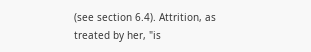(see section 6.4). Attrition, as treated by her, "is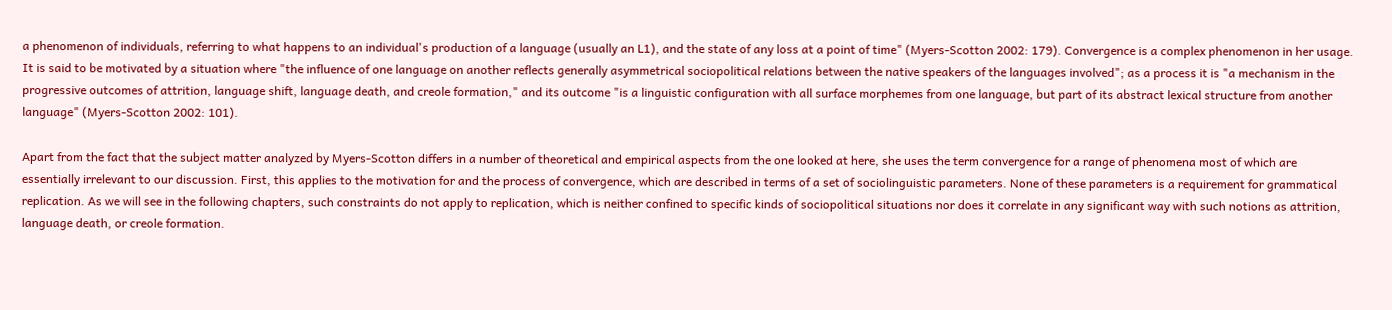a phenomenon of individuals, referring to what happens to an individual's production of a language (usually an L1), and the state of any loss at a point of time" (Myers-Scotton 2002: 179). Convergence is a complex phenomenon in her usage. It is said to be motivated by a situation where "the influence of one language on another reflects generally asymmetrical sociopolitical relations between the native speakers of the languages involved"; as a process it is "a mechanism in the progressive outcomes of attrition, language shift, language death, and creole formation," and its outcome "is a linguistic configuration with all surface morphemes from one language, but part of its abstract lexical structure from another language" (Myers-Scotton 2002: 101).

Apart from the fact that the subject matter analyzed by Myers-Scotton differs in a number of theoretical and empirical aspects from the one looked at here, she uses the term convergence for a range of phenomena most of which are essentially irrelevant to our discussion. First, this applies to the motivation for and the process of convergence, which are described in terms of a set of sociolinguistic parameters. None of these parameters is a requirement for grammatical replication. As we will see in the following chapters, such constraints do not apply to replication, which is neither confined to specific kinds of sociopolitical situations nor does it correlate in any significant way with such notions as attrition, language death, or creole formation.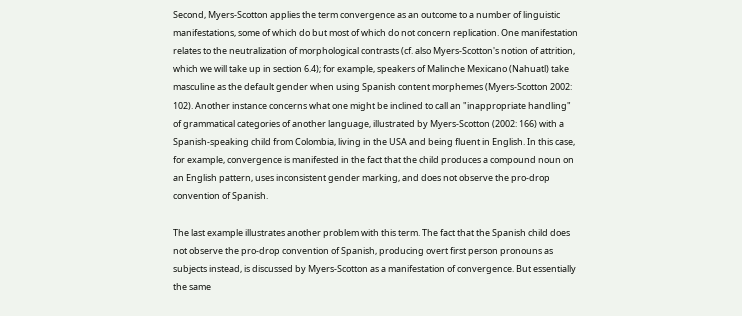Second, Myers-Scotton applies the term convergence as an outcome to a number of linguistic manifestations, some of which do but most of which do not concern replication. One manifestation relates to the neutralization of morphological contrasts (cf. also Myers-Scotton's notion of attrition, which we will take up in section 6.4); for example, speakers of Malinche Mexicano (Nahuatl) take masculine as the default gender when using Spanish content morphemes (Myers-Scotton 2002: 102). Another instance concerns what one might be inclined to call an "inappropriate handling" of grammatical categories of another language, illustrated by Myers-Scotton (2002: 166) with a Spanish-speaking child from Colombia, living in the USA and being fluent in English. In this case, for example, convergence is manifested in the fact that the child produces a compound noun on an English pattern, uses inconsistent gender marking, and does not observe the pro-drop convention of Spanish.

The last example illustrates another problem with this term. The fact that the Spanish child does not observe the pro-drop convention of Spanish, producing overt first person pronouns as subjects instead, is discussed by Myers-Scotton as a manifestation of convergence. But essentially the same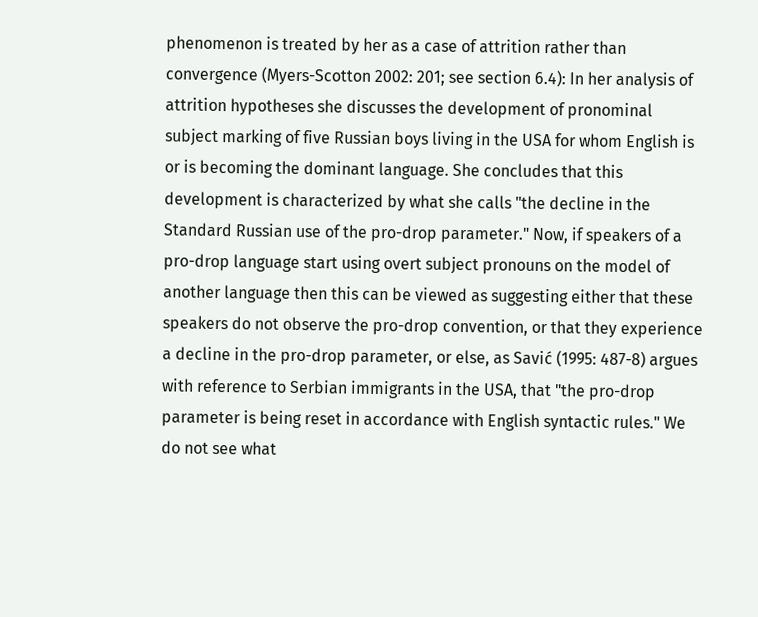phenomenon is treated by her as a case of attrition rather than convergence (Myers-Scotton 2002: 201; see section 6.4): In her analysis of attrition hypotheses she discusses the development of pronominal subject marking of five Russian boys living in the USA for whom English is or is becoming the dominant language. She concludes that this development is characterized by what she calls "the decline in the Standard Russian use of the pro-drop parameter." Now, if speakers of a pro-drop language start using overt subject pronouns on the model of another language then this can be viewed as suggesting either that these speakers do not observe the pro-drop convention, or that they experience a decline in the pro-drop parameter, or else, as Savić (1995: 487-8) argues with reference to Serbian immigrants in the USA, that "the pro-drop parameter is being reset in accordance with English syntactic rules." We do not see what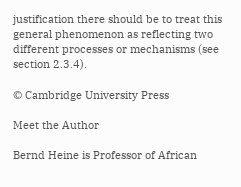justification there should be to treat this general phenomenon as reflecting two different processes or mechanisms (see section 2.3.4).

© Cambridge University Press

Meet the Author

Bernd Heine is Professor of African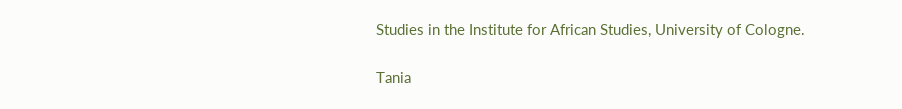Studies in the Institute for African Studies, University of Cologne.

Tania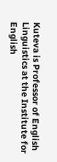Kuteva is Professor of English Linguistics at the Institute for English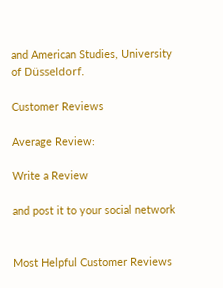and American Studies, University of Düsseldorf.

Customer Reviews

Average Review:

Write a Review

and post it to your social network


Most Helpful Customer Reviews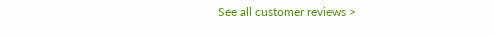See all customer reviews >